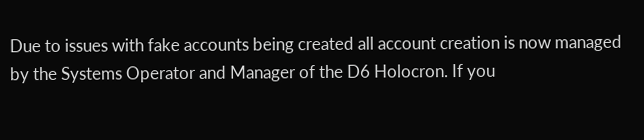Due to issues with fake accounts being created all account creation is now managed by the Systems Operator and Manager of the D6 Holocron. If you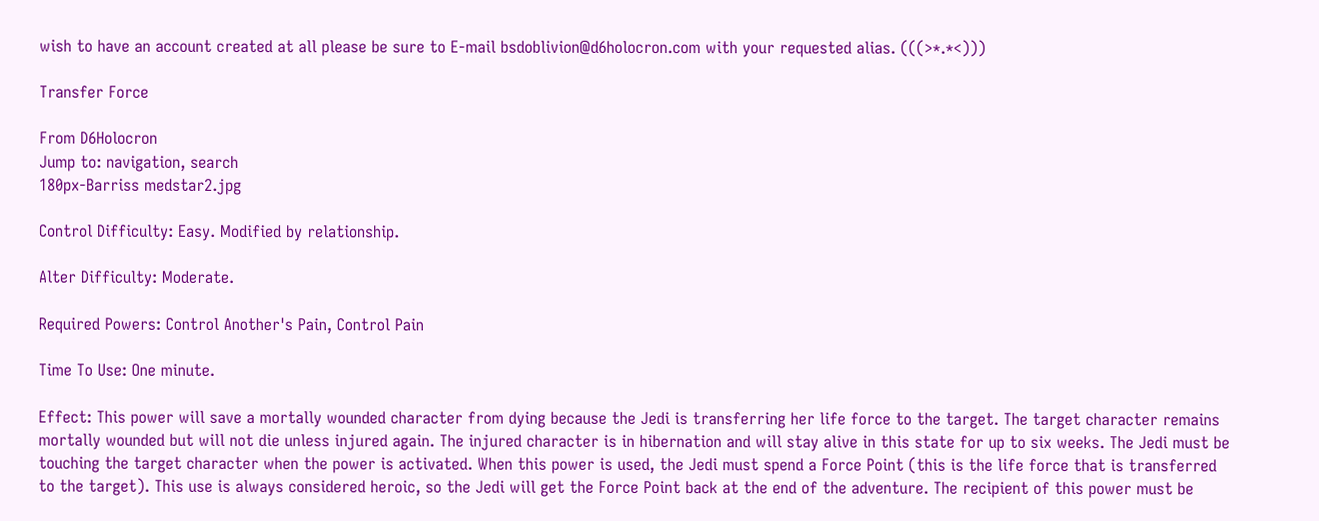wish to have an account created at all please be sure to E-mail bsdoblivion@d6holocron.com with your requested alias. (((>*.*<)))

Transfer Force

From D6Holocron
Jump to: navigation, search
180px-Barriss medstar2.jpg

Control Difficulty: Easy. Modified by relationship.

Alter Difficulty: Moderate.

Required Powers: Control Another's Pain, Control Pain

Time To Use: One minute.

Effect: This power will save a mortally wounded character from dying because the Jedi is transferring her life force to the target. The target character remains mortally wounded but will not die unless injured again. The injured character is in hibernation and will stay alive in this state for up to six weeks. The Jedi must be touching the target character when the power is activated. When this power is used, the Jedi must spend a Force Point (this is the life force that is transferred to the target). This use is always considered heroic, so the Jedi will get the Force Point back at the end of the adventure. The recipient of this power must be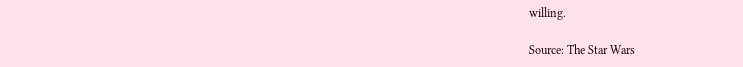willing.

Source: The Star Wars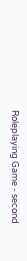Roleplaying Game - second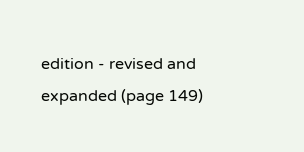edition - revised and expanded (page 149)